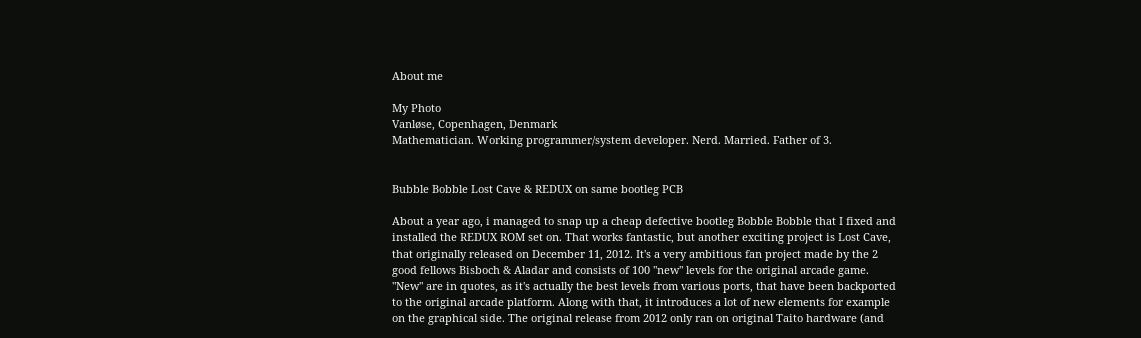About me

My Photo
Vanløse, Copenhagen, Denmark
Mathematician. Working programmer/system developer. Nerd. Married. Father of 3.


Bubble Bobble Lost Cave & REDUX on same bootleg PCB

About a year ago, i managed to snap up a cheap defective bootleg Bobble Bobble that I fixed and installed the REDUX ROM set on. That works fantastic, but another exciting project is Lost Cave, that originally released on December 11, 2012. It's a very ambitious fan project made by the 2 good fellows Bisboch & Aladar and consists of 100 "new" levels for the original arcade game. "New" are in quotes, as it's actually the best levels from various ports, that have been backported to the original arcade platform. Along with that, it introduces a lot of new elements for example on the graphical side. The original release from 2012 only ran on original Taito hardware (and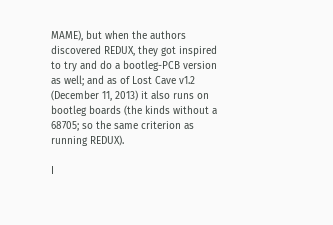MAME), but when the authors discovered REDUX, they got inspired to try and do a bootleg-PCB version as well; and as of Lost Cave v1.2 (December 11, 2013) it also runs on bootleg boards (the kinds without a 68705; so the same criterion as running REDUX).

I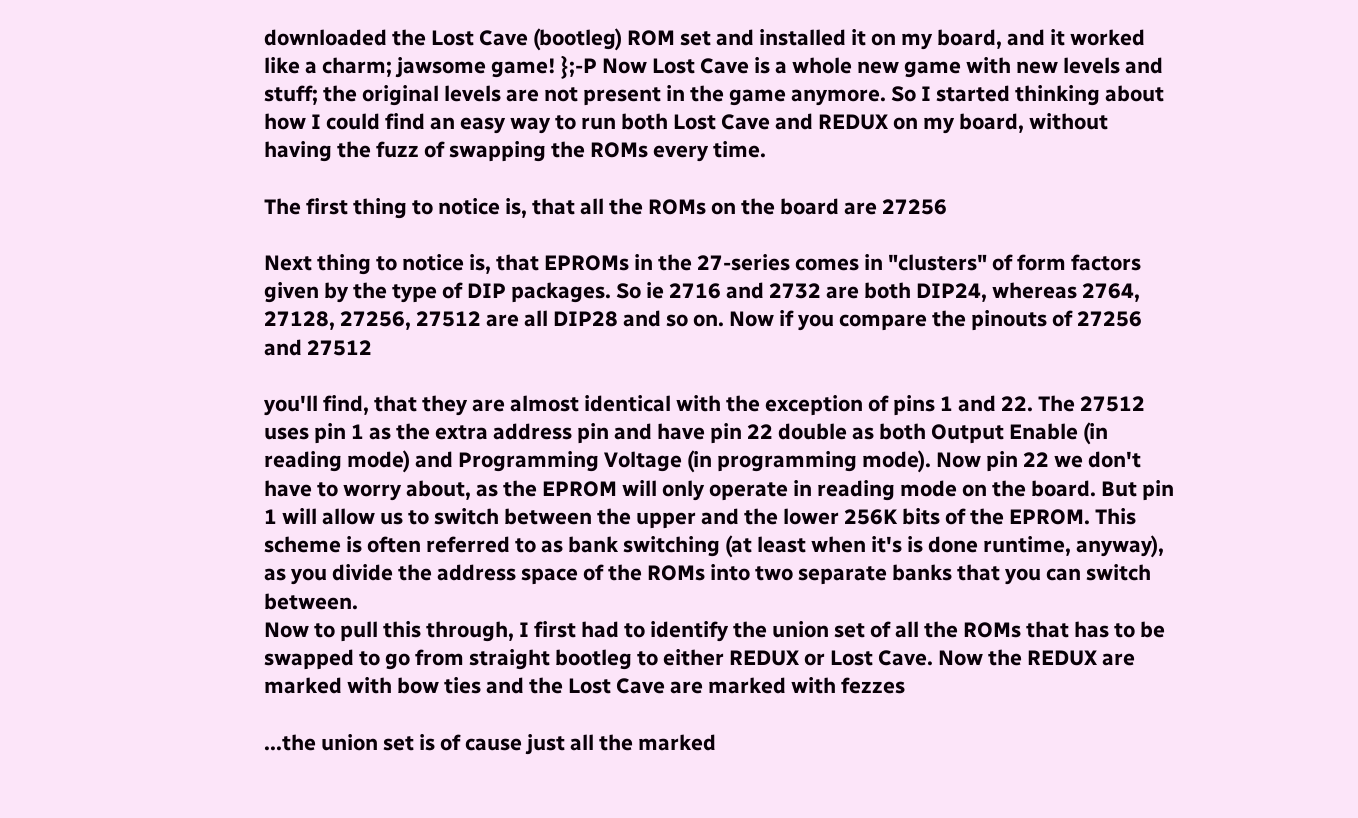downloaded the Lost Cave (bootleg) ROM set and installed it on my board, and it worked like a charm; jawsome game! };-P Now Lost Cave is a whole new game with new levels and stuff; the original levels are not present in the game anymore. So I started thinking about how I could find an easy way to run both Lost Cave and REDUX on my board, without having the fuzz of swapping the ROMs every time.

The first thing to notice is, that all the ROMs on the board are 27256

Next thing to notice is, that EPROMs in the 27-series comes in "clusters" of form factors given by the type of DIP packages. So ie 2716 and 2732 are both DIP24, whereas 2764, 27128, 27256, 27512 are all DIP28 and so on. Now if you compare the pinouts of 27256 and 27512

you'll find, that they are almost identical with the exception of pins 1 and 22. The 27512 uses pin 1 as the extra address pin and have pin 22 double as both Output Enable (in reading mode) and Programming Voltage (in programming mode). Now pin 22 we don't have to worry about, as the EPROM will only operate in reading mode on the board. But pin 1 will allow us to switch between the upper and the lower 256K bits of the EPROM. This scheme is often referred to as bank switching (at least when it's is done runtime, anyway), as you divide the address space of the ROMs into two separate banks that you can switch between.
Now to pull this through, I first had to identify the union set of all the ROMs that has to be swapped to go from straight bootleg to either REDUX or Lost Cave. Now the REDUX are marked with bow ties and the Lost Cave are marked with fezzes

...the union set is of cause just all the marked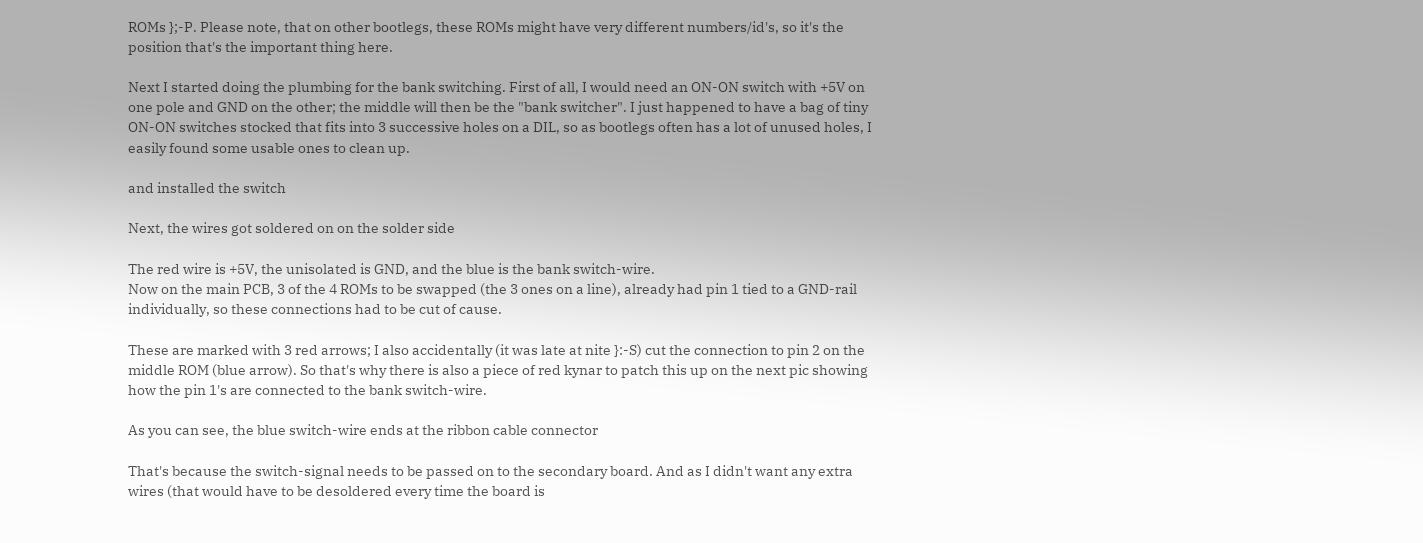ROMs };-P. Please note, that on other bootlegs, these ROMs might have very different numbers/id's, so it's the position that's the important thing here.

Next I started doing the plumbing for the bank switching. First of all, I would need an ON-ON switch with +5V on one pole and GND on the other; the middle will then be the "bank switcher". I just happened to have a bag of tiny ON-ON switches stocked that fits into 3 successive holes on a DIL, so as bootlegs often has a lot of unused holes, I easily found some usable ones to clean up.

and installed the switch

Next, the wires got soldered on on the solder side

The red wire is +5V, the unisolated is GND, and the blue is the bank switch-wire.
Now on the main PCB, 3 of the 4 ROMs to be swapped (the 3 ones on a line), already had pin 1 tied to a GND-rail individually, so these connections had to be cut of cause.

These are marked with 3 red arrows; I also accidentally (it was late at nite }:-S) cut the connection to pin 2 on the middle ROM (blue arrow). So that's why there is also a piece of red kynar to patch this up on the next pic showing how the pin 1's are connected to the bank switch-wire.

As you can see, the blue switch-wire ends at the ribbon cable connector

That's because the switch-signal needs to be passed on to the secondary board. And as I didn't want any extra wires (that would have to be desoldered every time the board is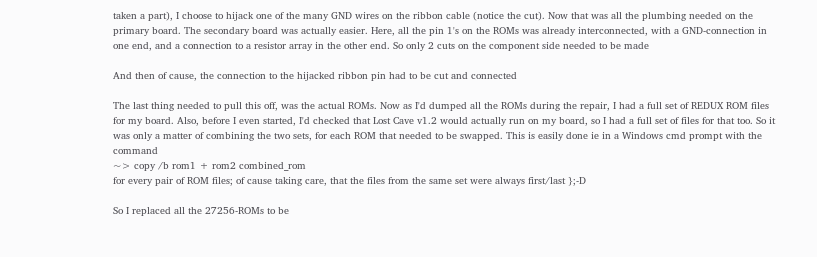taken a part), I choose to hijack one of the many GND wires on the ribbon cable (notice the cut). Now that was all the plumbing needed on the primary board. The secondary board was actually easier. Here, all the pin 1's on the ROMs was already interconnected, with a GND-connection in one end, and a connection to a resistor array in the other end. So only 2 cuts on the component side needed to be made

And then of cause, the connection to the hijacked ribbon pin had to be cut and connected

The last thing needed to pull this off, was the actual ROMs. Now as I'd dumped all the ROMs during the repair, I had a full set of REDUX ROM files for my board. Also, before I even started, I'd checked that Lost Cave v1.2 would actually run on my board, so I had a full set of files for that too. So it was only a matter of combining the two sets, for each ROM that needed to be swapped. This is easily done ie in a Windows cmd prompt with the command
~> copy /b rom1 + rom2 combined_rom
for every pair of ROM files; of cause taking care, that the files from the same set were always first/last };-D

So I replaced all the 27256-ROMs to be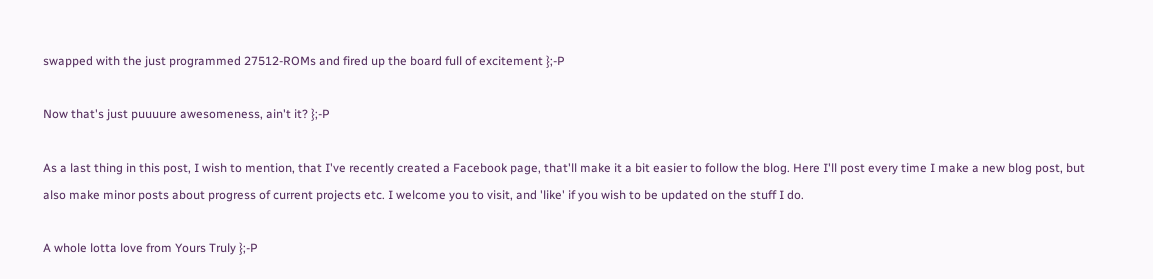swapped with the just programmed 27512-ROMs and fired up the board full of excitement };-P

Now that's just puuuure awesomeness, ain't it? };-P

As a last thing in this post, I wish to mention, that I've recently created a Facebook page, that'll make it a bit easier to follow the blog. Here I'll post every time I make a new blog post, but also make minor posts about progress of current projects etc. I welcome you to visit, and 'like' if you wish to be updated on the stuff I do.

A whole lotta love from Yours Truly };-P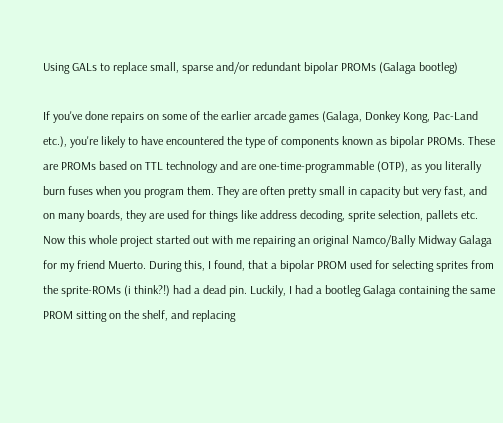Using GALs to replace small, sparse and/or redundant bipolar PROMs (Galaga bootleg)

If you've done repairs on some of the earlier arcade games (Galaga, Donkey Kong, Pac-Land etc.), you're likely to have encountered the type of components known as bipolar PROMs. These are PROMs based on TTL technology and are one-time-programmable (OTP), as you literally burn fuses when you program them. They are often pretty small in capacity but very fast, and on many boards, they are used for things like address decoding, sprite selection, pallets etc.
Now this whole project started out with me repairing an original Namco/Bally Midway Galaga for my friend Muerto. During this, I found, that a bipolar PROM used for selecting sprites from the sprite-ROMs (i think?!) had a dead pin. Luckily, I had a bootleg Galaga containing the same PROM sitting on the shelf, and replacing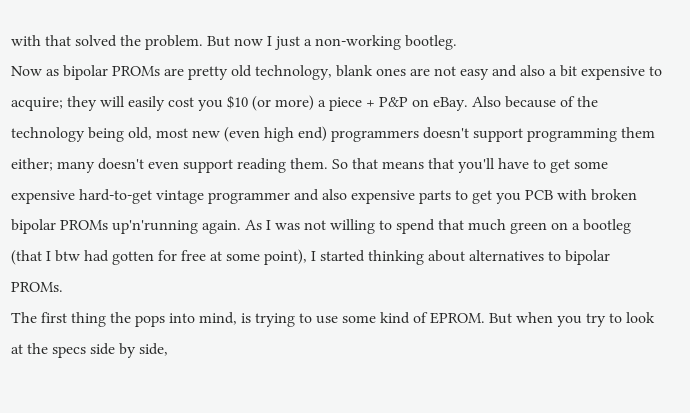with that solved the problem. But now I just a non-working bootleg.
Now as bipolar PROMs are pretty old technology, blank ones are not easy and also a bit expensive to acquire; they will easily cost you $10 (or more) a piece + P&P on eBay. Also because of the technology being old, most new (even high end) programmers doesn't support programming them either; many doesn't even support reading them. So that means that you'll have to get some expensive hard-to-get vintage programmer and also expensive parts to get you PCB with broken bipolar PROMs up'n'running again. As I was not willing to spend that much green on a bootleg (that I btw had gotten for free at some point), I started thinking about alternatives to bipolar PROMs.
The first thing the pops into mind, is trying to use some kind of EPROM. But when you try to look at the specs side by side,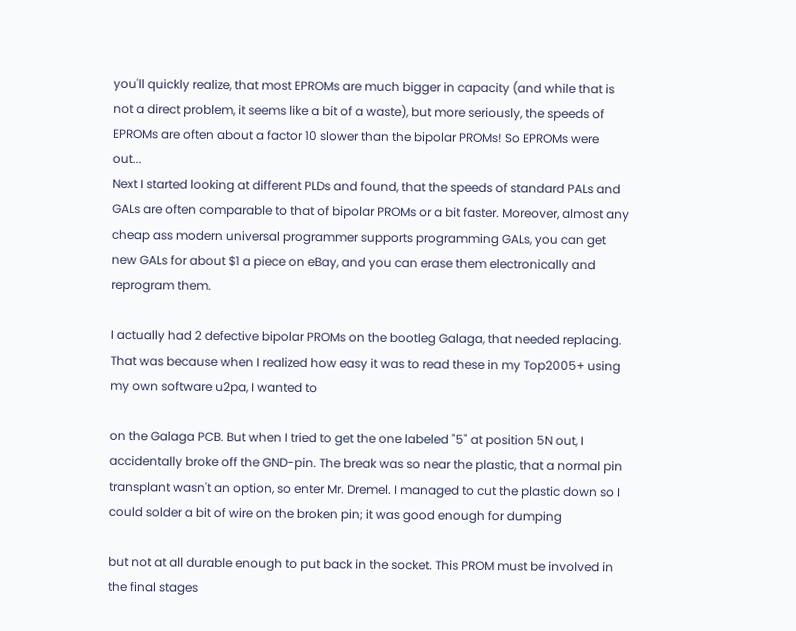you'll quickly realize, that most EPROMs are much bigger in capacity (and while that is not a direct problem, it seems like a bit of a waste), but more seriously, the speeds of EPROMs are often about a factor 10 slower than the bipolar PROMs! So EPROMs were out...
Next I started looking at different PLDs and found, that the speeds of standard PALs and GALs are often comparable to that of bipolar PROMs or a bit faster. Moreover, almost any cheap ass modern universal programmer supports programming GALs, you can get new GALs for about $1 a piece on eBay, and you can erase them electronically and reprogram them.

I actually had 2 defective bipolar PROMs on the bootleg Galaga, that needed replacing. That was because when I realized how easy it was to read these in my Top2005+ using my own software u2pa, I wanted to

on the Galaga PCB. But when I tried to get the one labeled "5" at position 5N out, I accidentally broke off the GND-pin. The break was so near the plastic, that a normal pin transplant wasn't an option, so enter Mr. Dremel. I managed to cut the plastic down so I could solder a bit of wire on the broken pin; it was good enough for dumping

but not at all durable enough to put back in the socket. This PROM must be involved in the final stages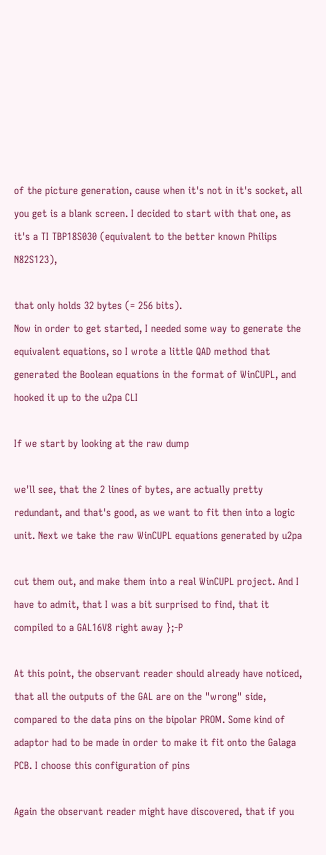of the picture generation, cause when it's not in it's socket, all you get is a blank screen. I decided to start with that one, as it's a TI TBP18S030 (equivalent to the better known Philips N82S123),

that only holds 32 bytes (= 256 bits).
Now in order to get started, I needed some way to generate the equivalent equations, so I wrote a little QAD method that generated the Boolean equations in the format of WinCUPL, and hooked it up to the u2pa CLI

If we start by looking at the raw dump

we'll see, that the 2 lines of bytes, are actually pretty redundant, and that's good, as we want to fit then into a logic unit. Next we take the raw WinCUPL equations generated by u2pa

cut them out, and make them into a real WinCUPL project. And I have to admit, that I was a bit surprised to find, that it compiled to a GAL16V8 right away };-P

At this point, the observant reader should already have noticed, that all the outputs of the GAL are on the "wrong" side, compared to the data pins on the bipolar PROM. Some kind of adaptor had to be made in order to make it fit onto the Galaga PCB. I choose this configuration of pins

Again the observant reader might have discovered, that if you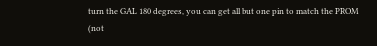turn the GAL 180 degrees, you can get all but one pin to match the PROM (not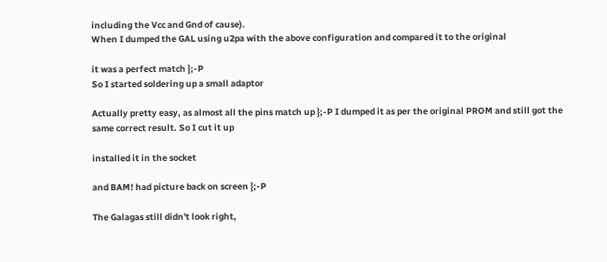including the Vcc and Gnd of cause).
When I dumped the GAL using u2pa with the above configuration and compared it to the original

it was a perfect match };-P
So I started soldering up a small adaptor

Actually pretty easy, as almost all the pins match up };-P I dumped it as per the original PROM and still got the same correct result. So I cut it up

installed it in the socket

and BAM! had picture back on screen };-P

The Galagas still didn't look right,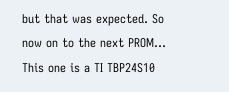but that was expected. So now on to the next PROM...
This one is a TI TBP24S10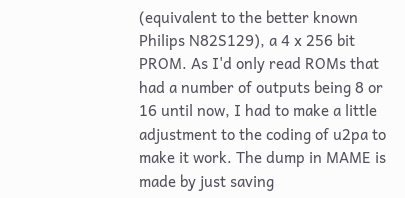(equivalent to the better known Philips N82S129), a 4 x 256 bit PROM. As I'd only read ROMs that had a number of outputs being 8 or 16 until now, I had to make a little adjustment to the coding of u2pa to make it work. The dump in MAME is made by just saving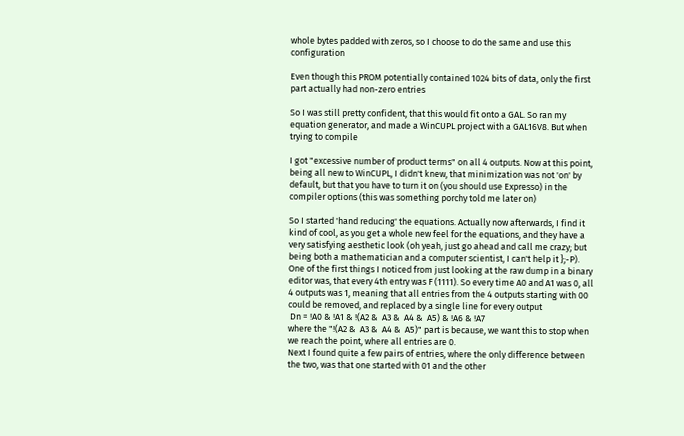whole bytes padded with zeros, so I choose to do the same and use this configuration

Even though this PROM potentially contained 1024 bits of data, only the first part actually had non-zero entries

So I was still pretty confident, that this would fit onto a GAL. So ran my equation generator, and made a WinCUPL project with a GAL16V8. But when trying to compile

I got "excessive number of product terms" on all 4 outputs. Now at this point, being all new to WinCUPL, I didn't knew, that minimization was not 'on' by default, but that you have to turn it on (you should use Expresso) in the compiler options (this was something porchy told me later on)

So I started 'hand reducing' the equations. Actually now afterwards, I find it kind of cool, as you get a whole new feel for the equations, and they have a very satisfying aesthetic look (oh yeah, just go ahead and call me crazy; but being both a mathematician and a computer scientist, I can't help it };-P).
One of the first things I noticed from just looking at the raw dump in a binary editor was, that every 4th entry was F (1111). So every time A0 and A1 was 0, all 4 outputs was 1, meaning that all entries from the 4 outputs starting with 00 could be removed, and replaced by a single line for every output
 Dn = !A0 & !A1 & !(A2 &  A3 &  A4 &  A5) & !A6 & !A7
where the "!(A2 &  A3 &  A4 &  A5)" part is because, we want this to stop when we reach the point, where all entries are 0.
Next I found quite a few pairs of entries, where the only difference between the two, was that one started with 01 and the other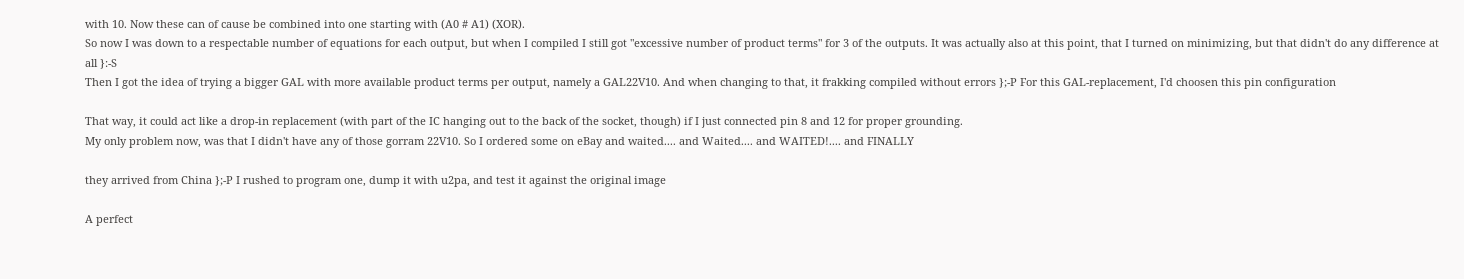with 10. Now these can of cause be combined into one starting with (A0 # A1) (XOR).
So now I was down to a respectable number of equations for each output, but when I compiled I still got "excessive number of product terms" for 3 of the outputs. It was actually also at this point, that I turned on minimizing, but that didn't do any difference at all }:-S
Then I got the idea of trying a bigger GAL with more available product terms per output, namely a GAL22V10. And when changing to that, it frakking compiled without errors };-P For this GAL-replacement, I'd choosen this pin configuration

That way, it could act like a drop-in replacement (with part of the IC hanging out to the back of the socket, though) if I just connected pin 8 and 12 for proper grounding.
My only problem now, was that I didn't have any of those gorram 22V10. So I ordered some on eBay and waited.... and Waited.... and WAITED!.... and FINALLY

they arrived from China };-P I rushed to program one, dump it with u2pa, and test it against the original image

A perfect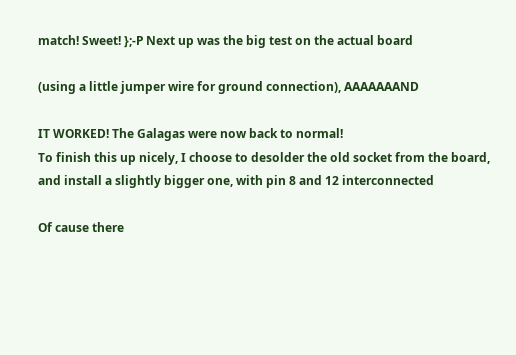match! Sweet! };-P Next up was the big test on the actual board

(using a little jumper wire for ground connection), AAAAAAAND

IT WORKED! The Galagas were now back to normal!
To finish this up nicely, I choose to desolder the old socket from the board, and install a slightly bigger one, with pin 8 and 12 interconnected

Of cause there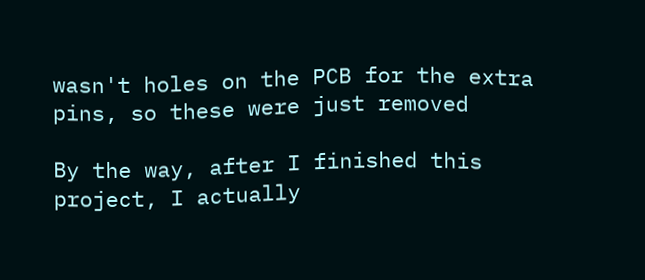wasn't holes on the PCB for the extra pins, so these were just removed

By the way, after I finished this project, I actually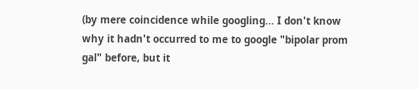(by mere coincidence while googling... I don't know why it hadn't occurred to me to google "bipolar prom gal" before, but it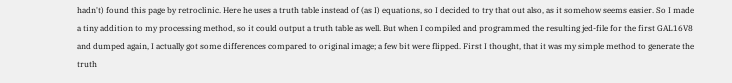hadn't) found this page by retroclinic. Here he uses a truth table instead of (as I) equations, so I decided to try that out also, as it somehow seems easier. So I made a tiny addition to my processing method, so it could output a truth table as well. But when I compiled and programmed the resulting jed-file for the first GAL16V8 and dumped again, I actually got some differences compared to original image; a few bit were flipped. First I thought, that it was my simple method to generate the truth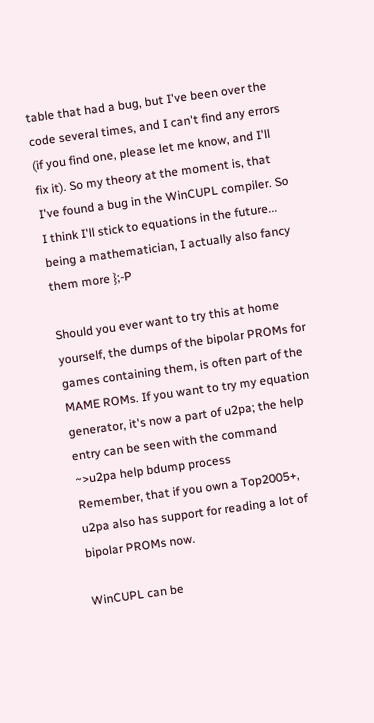table that had a bug, but I've been over the code several times, and I can't find any errors (if you find one, please let me know, and I'll fix it). So my theory at the moment is, that I've found a bug in the WinCUPL compiler. So I think I'll stick to equations in the future... being a mathematician, I actually also fancy them more };-P

Should you ever want to try this at home yourself, the dumps of the bipolar PROMs for games containing them, is often part of the MAME ROMs. If you want to try my equation generator, it's now a part of u2pa; the help entry can be seen with the command
~>u2pa help bdump process
Remember, that if you own a Top2005+, u2pa also has support for reading a lot of bipolar PROMs now.

WinCUPL can be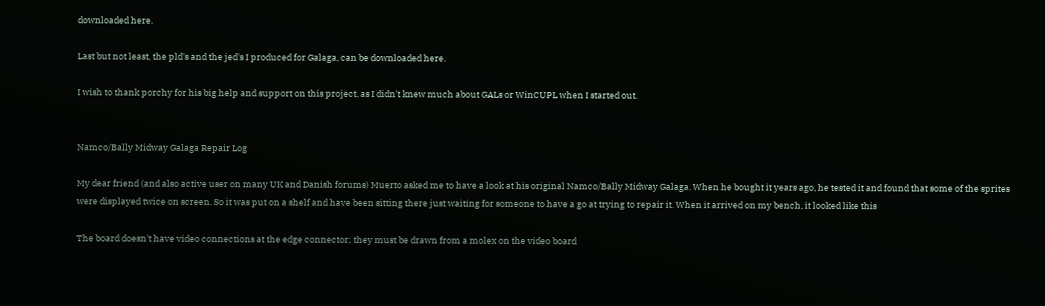downloaded here.

Last but not least, the pld's and the jed's I produced for Galaga, can be downloaded here.

I wish to thank porchy for his big help and support on this project, as I didn't knew much about GALs or WinCUPL when I started out.


Namco/Bally Midway Galaga Repair Log

My dear friend (and also active user on many UK and Danish forums) Muerto asked me to have a look at his original Namco/Bally Midway Galaga. When he bought it years ago, he tested it and found that some of the sprites were displayed twice on screen. So it was put on a shelf and have been sitting there just waiting for someone to have a go at trying to repair it. When it arrived on my bench, it looked like this

The board doesn't have video connections at the edge connector; they must be drawn from a molex on the video board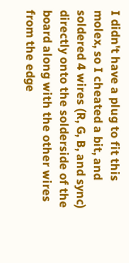I didn't have a plug to fit this molex, so I cheated a bit, and soldered 4 wires (R, G, B, and sync) directly onto the solderside of the board along with the other wires from the edge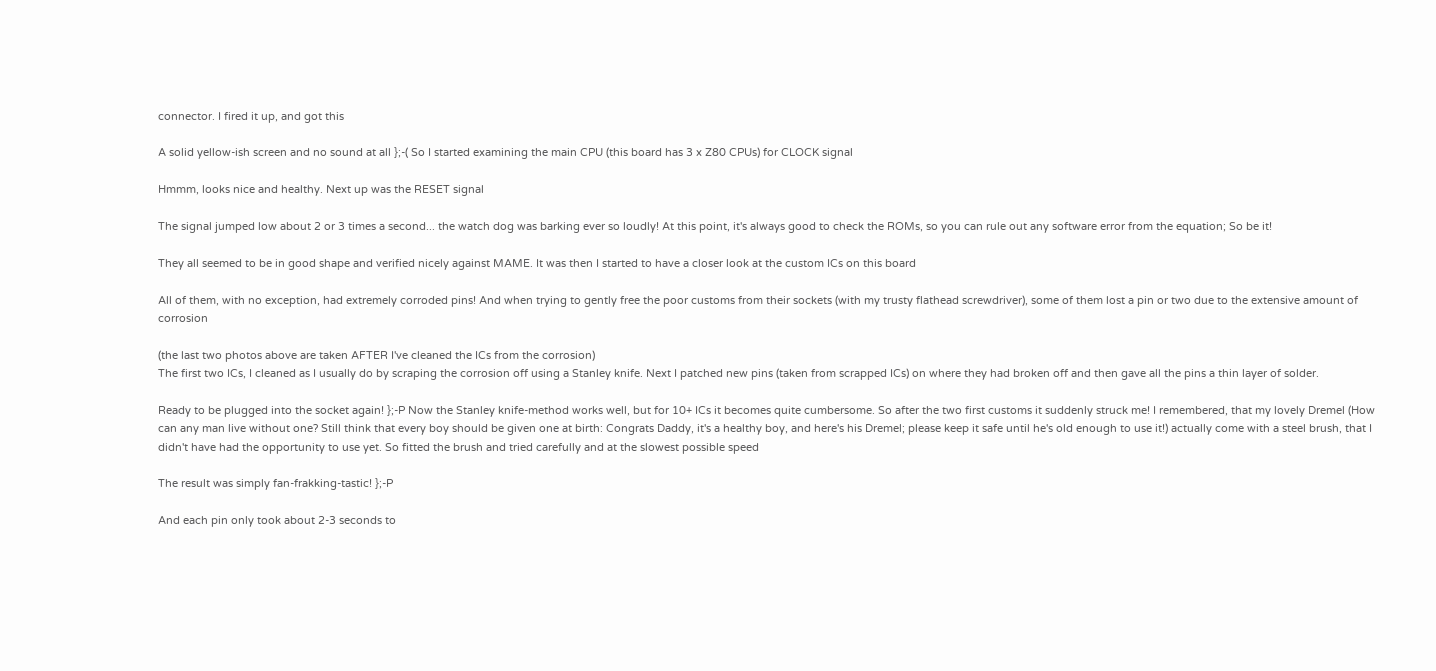connector. I fired it up, and got this

A solid yellow-ish screen and no sound at all };-( So I started examining the main CPU (this board has 3 x Z80 CPUs) for CLOCK signal

Hmmm, looks nice and healthy. Next up was the RESET signal

The signal jumped low about 2 or 3 times a second... the watch dog was barking ever so loudly! At this point, it's always good to check the ROMs, so you can rule out any software error from the equation; So be it!

They all seemed to be in good shape and verified nicely against MAME. It was then I started to have a closer look at the custom ICs on this board

All of them, with no exception, had extremely corroded pins! And when trying to gently free the poor customs from their sockets (with my trusty flathead screwdriver), some of them lost a pin or two due to the extensive amount of corrosion

(the last two photos above are taken AFTER I've cleaned the ICs from the corrosion)
The first two ICs, I cleaned as I usually do by scraping the corrosion off using a Stanley knife. Next I patched new pins (taken from scrapped ICs) on where they had broken off and then gave all the pins a thin layer of solder.

Ready to be plugged into the socket again! };-P Now the Stanley knife-method works well, but for 10+ ICs it becomes quite cumbersome. So after the two first customs it suddenly struck me! I remembered, that my lovely Dremel (How can any man live without one? Still think that every boy should be given one at birth: Congrats Daddy, it's a healthy boy, and here's his Dremel; please keep it safe until he's old enough to use it!) actually come with a steel brush, that I didn't have had the opportunity to use yet. So fitted the brush and tried carefully and at the slowest possible speed

The result was simply fan-frakking-tastic! };-P

And each pin only took about 2-3 seconds to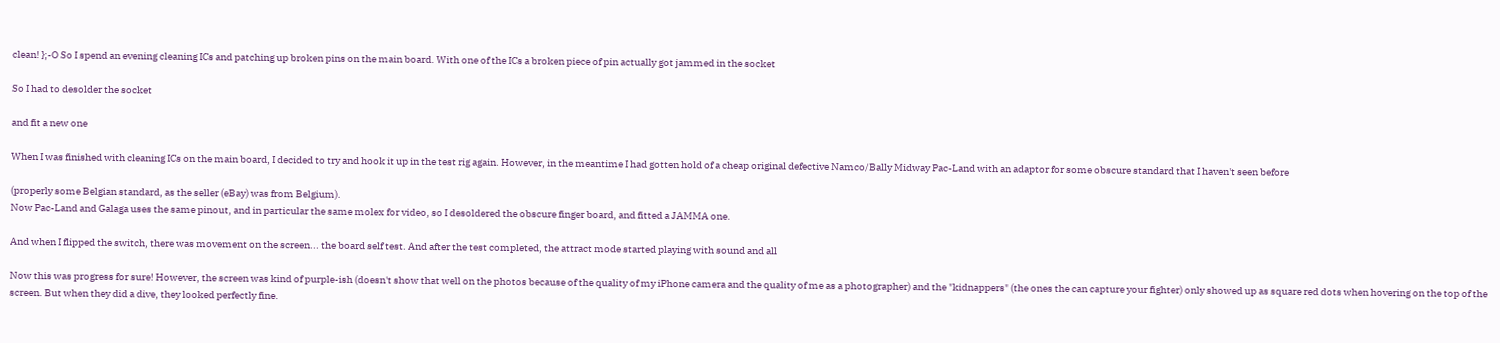clean! };-O So I spend an evening cleaning ICs and patching up broken pins on the main board. With one of the ICs a broken piece of pin actually got jammed in the socket

So I had to desolder the socket

and fit a new one

When I was finished with cleaning ICs on the main board, I decided to try and hook it up in the test rig again. However, in the meantime I had gotten hold of a cheap original defective Namco/Bally Midway Pac-Land with an adaptor for some obscure standard that I haven't seen before

(properly some Belgian standard, as the seller (eBay) was from Belgium).
Now Pac-Land and Galaga uses the same pinout, and in particular the same molex for video, so I desoldered the obscure finger board, and fitted a JAMMA one.

And when I flipped the switch, there was movement on the screen... the board self test. And after the test completed, the attract mode started playing with sound and all

Now this was progress for sure! However, the screen was kind of purple-ish (doesn't show that well on the photos because of the quality of my iPhone camera and the quality of me as a photographer) and the "kidnappers" (the ones the can capture your fighter) only showed up as square red dots when hovering on the top of the screen. But when they did a dive, they looked perfectly fine.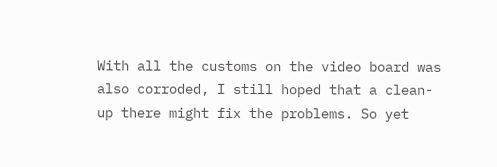With all the customs on the video board was also corroded, I still hoped that a clean-up there might fix the problems. So yet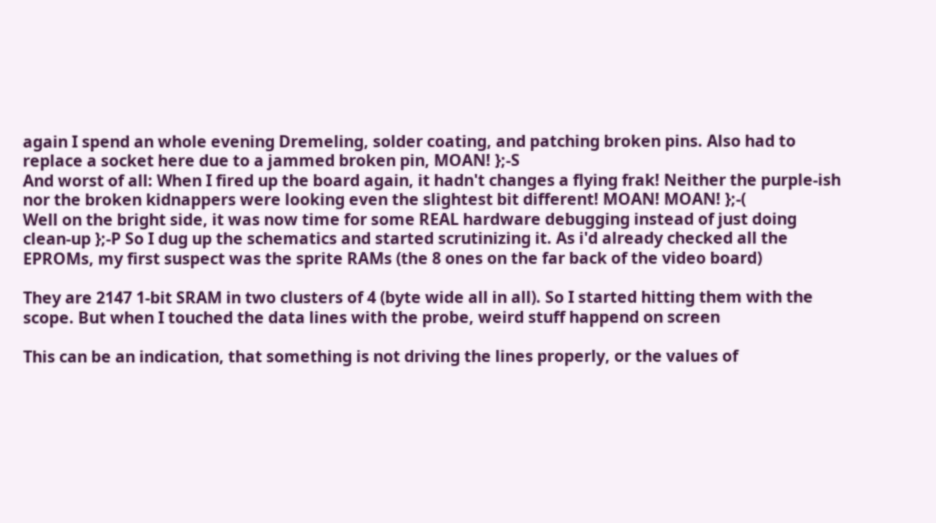again I spend an whole evening Dremeling, solder coating, and patching broken pins. Also had to replace a socket here due to a jammed broken pin, MOAN! };-S
And worst of all: When I fired up the board again, it hadn't changes a flying frak! Neither the purple-ish nor the broken kidnappers were looking even the slightest bit different! MOAN! MOAN! };-(
Well on the bright side, it was now time for some REAL hardware debugging instead of just doing clean-up };-P So I dug up the schematics and started scrutinizing it. As i'd already checked all the EPROMs, my first suspect was the sprite RAMs (the 8 ones on the far back of the video board)

They are 2147 1-bit SRAM in two clusters of 4 (byte wide all in all). So I started hitting them with the scope. But when I touched the data lines with the probe, weird stuff happend on screen

This can be an indication, that something is not driving the lines properly, or the values of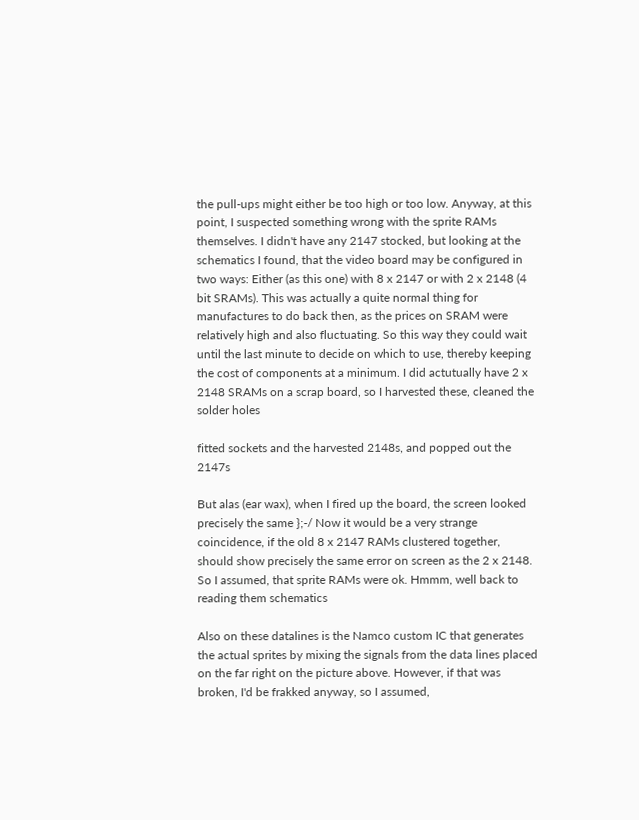the pull-ups might either be too high or too low. Anyway, at this point, I suspected something wrong with the sprite RAMs themselves. I didn't have any 2147 stocked, but looking at the schematics I found, that the video board may be configured in two ways: Either (as this one) with 8 x 2147 or with 2 x 2148 (4 bit SRAMs). This was actually a quite normal thing for manufactures to do back then, as the prices on SRAM were relatively high and also fluctuating. So this way they could wait until the last minute to decide on which to use, thereby keeping the cost of components at a minimum. I did actutually have 2 x 2148 SRAMs on a scrap board, so I harvested these, cleaned the solder holes

fitted sockets and the harvested 2148s, and popped out the 2147s

But alas (ear wax), when I fired up the board, the screen looked precisely the same };-/ Now it would be a very strange coincidence, if the old 8 x 2147 RAMs clustered together, should show precisely the same error on screen as the 2 x 2148. So I assumed, that sprite RAMs were ok. Hmmm, well back to reading them schematics

Also on these datalines is the Namco custom IC that generates the actual sprites by mixing the signals from the data lines placed on the far right on the picture above. However, if that was broken, I'd be frakked anyway, so I assumed,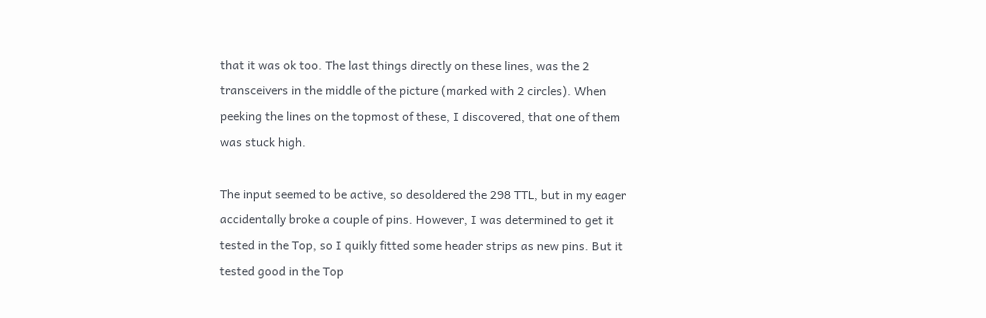that it was ok too. The last things directly on these lines, was the 2 transceivers in the middle of the picture (marked with 2 circles). When peeking the lines on the topmost of these, I discovered, that one of them was stuck high.

The input seemed to be active, so desoldered the 298 TTL, but in my eager accidentally broke a couple of pins. However, I was determined to get it tested in the Top, so I quikly fitted some header strips as new pins. But it tested good in the Top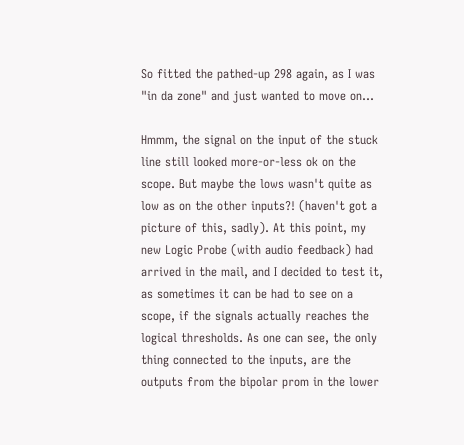So fitted the pathed-up 298 again, as I was "in da zone" and just wanted to move on...

Hmmm, the signal on the input of the stuck line still looked more-or-less ok on the scope. But maybe the lows wasn't quite as low as on the other inputs?! (haven't got a picture of this, sadly). At this point, my new Logic Probe (with audio feedback) had arrived in the mail, and I decided to test it, as sometimes it can be had to see on a scope, if the signals actually reaches the logical thresholds. As one can see, the only thing connected to the inputs, are the outputs from the bipolar prom in the lower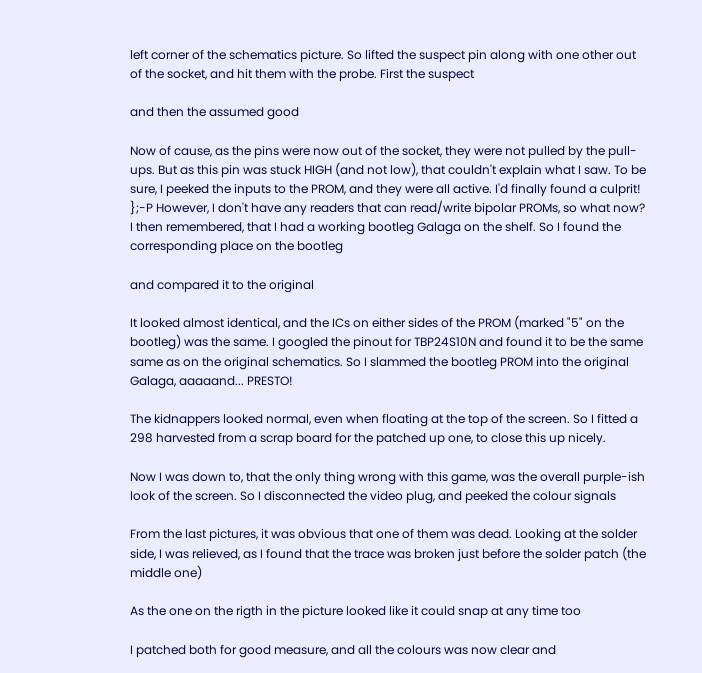left corner of the schematics picture. So lifted the suspect pin along with one other out of the socket, and hit them with the probe. First the suspect

and then the assumed good

Now of cause, as the pins were now out of the socket, they were not pulled by the pull-ups. But as this pin was stuck HIGH (and not low), that couldn't explain what I saw. To be sure, I peeked the inputs to the PROM, and they were all active. I'd finally found a culprit! };-P However, I don't have any readers that can read/write bipolar PROMs, so what now? I then remembered, that I had a working bootleg Galaga on the shelf. So I found the corresponding place on the bootleg

and compared it to the original

It looked almost identical, and the ICs on either sides of the PROM (marked "5" on the bootleg) was the same. I googled the pinout for TBP24S10N and found it to be the same same as on the original schematics. So I slammed the bootleg PROM into the original Galaga, aaaaand... PRESTO!

The kidnappers looked normal, even when floating at the top of the screen. So I fitted a 298 harvested from a scrap board for the patched up one, to close this up nicely.

Now I was down to, that the only thing wrong with this game, was the overall purple-ish look of the screen. So I disconnected the video plug, and peeked the colour signals

From the last pictures, it was obvious that one of them was dead. Looking at the solder side, I was relieved, as I found that the trace was broken just before the solder patch (the middle one)

As the one on the rigth in the picture looked like it could snap at any time too

I patched both for good measure, and all the colours was now clear and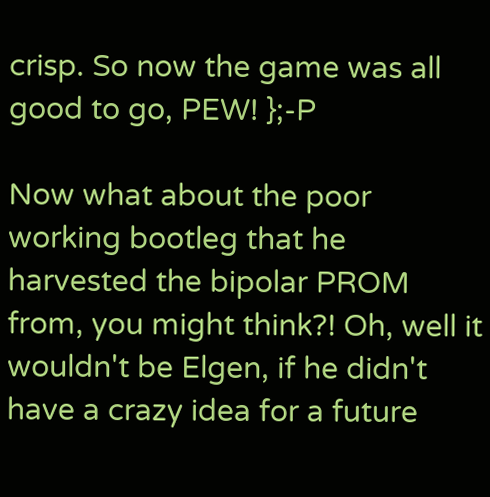crisp. So now the game was all good to go, PEW! };-P

Now what about the poor working bootleg that he harvested the bipolar PROM from, you might think?! Oh, well it wouldn't be Elgen, if he didn't have a crazy idea for a future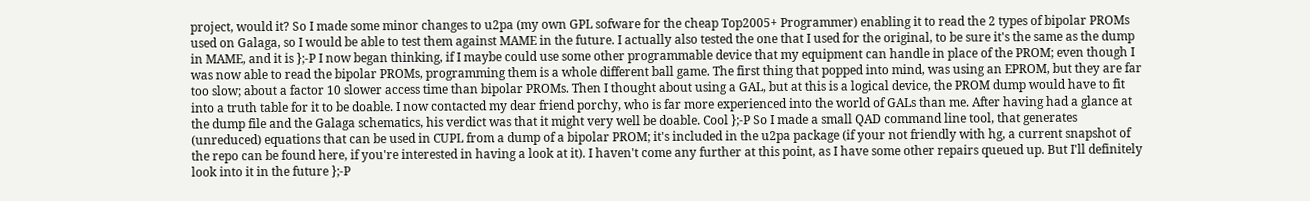project, would it? So I made some minor changes to u2pa (my own GPL sofware for the cheap Top2005+ Programmer) enabling it to read the 2 types of bipolar PROMs used on Galaga, so I would be able to test them against MAME in the future. I actually also tested the one that I used for the original, to be sure it's the same as the dump in MAME, and it is };-P I now began thinking, if I maybe could use some other programmable device that my equipment can handle in place of the PROM; even though I was now able to read the bipolar PROMs, programming them is a whole different ball game. The first thing that popped into mind, was using an EPROM, but they are far too slow; about a factor 10 slower access time than bipolar PROMs. Then I thought about using a GAL, but at this is a logical device, the PROM dump would have to fit into a truth table for it to be doable. I now contacted my dear friend porchy, who is far more experienced into the world of GALs than me. After having had a glance at the dump file and the Galaga schematics, his verdict was that it might very well be doable. Cool };-P So I made a small QAD command line tool, that generates (unreduced) equations that can be used in CUPL from a dump of a bipolar PROM; it's included in the u2pa package (if your not friendly with hg, a current snapshot of the repo can be found here, if you're interested in having a look at it). I haven't come any further at this point, as I have some other repairs queued up. But I'll definitely look into it in the future };-P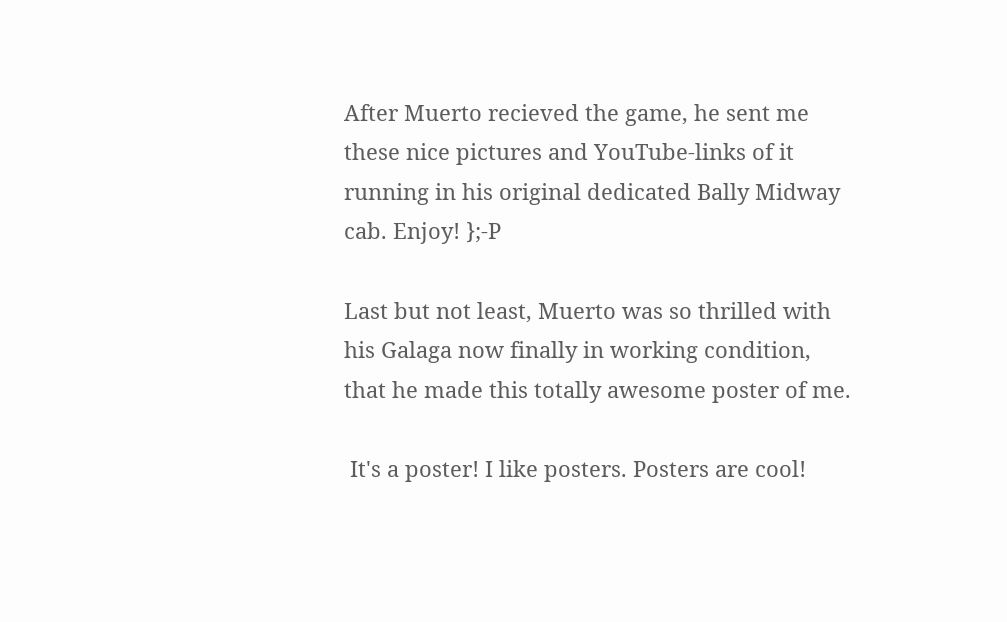After Muerto recieved the game, he sent me these nice pictures and YouTube-links of it running in his original dedicated Bally Midway cab. Enjoy! };-P

Last but not least, Muerto was so thrilled with his Galaga now finally in working condition, that he made this totally awesome poster of me.

 It's a poster! I like posters. Posters are cool!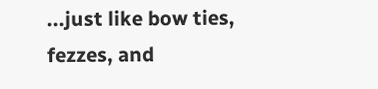...just like bow ties, fezzes, and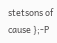stetsons of cause };-P